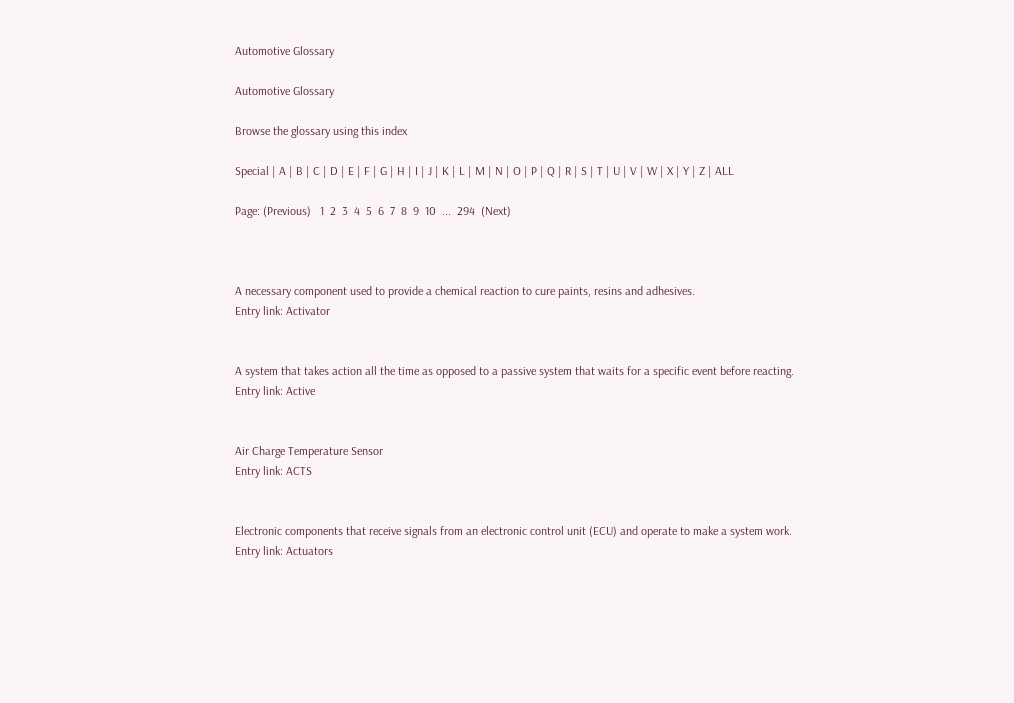Automotive Glossary

Automotive Glossary

Browse the glossary using this index

Special | A | B | C | D | E | F | G | H | I | J | K | L | M | N | O | P | Q | R | S | T | U | V | W | X | Y | Z | ALL

Page: (Previous)   1  2  3  4  5  6  7  8  9  10  ...  294  (Next)



A necessary component used to provide a chemical reaction to cure paints, resins and adhesives.
Entry link: Activator


A system that takes action all the time as opposed to a passive system that waits for a specific event before reacting.
Entry link: Active


Air Charge Temperature Sensor
Entry link: ACTS


Electronic components that receive signals from an electronic control unit (ECU) and operate to make a system work.
Entry link: Actuators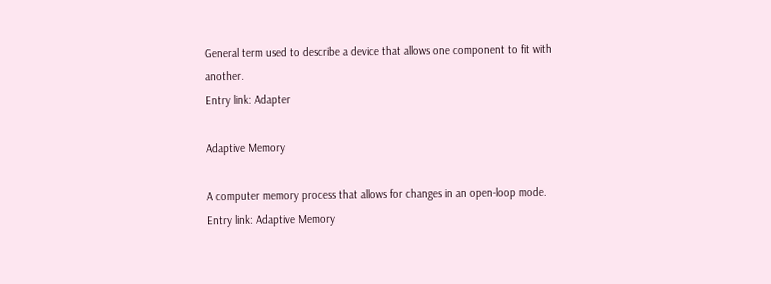General term used to describe a device that allows one component to fit with another.
Entry link: Adapter

Adaptive Memory

A computer memory process that allows for changes in an open-loop mode.
Entry link: Adaptive Memory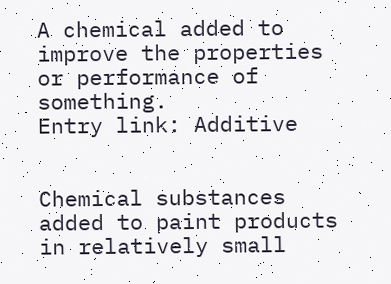A chemical added to improve the properties or performance of something.
Entry link: Additive


Chemical substances added to paint products in relatively small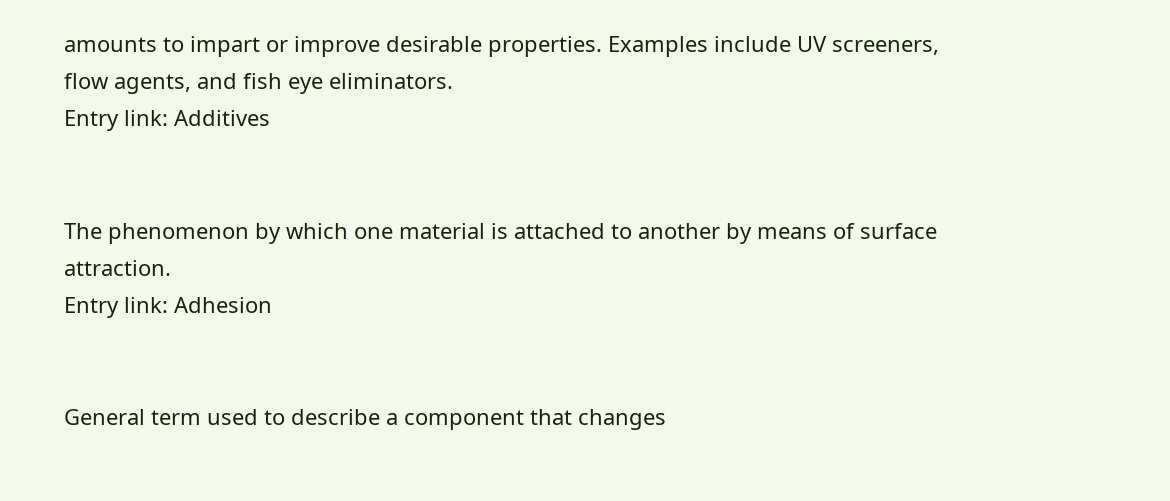amounts to impart or improve desirable properties. Examples include UV screeners, flow agents, and fish eye eliminators.
Entry link: Additives


The phenomenon by which one material is attached to another by means of surface attraction.
Entry link: Adhesion


General term used to describe a component that changes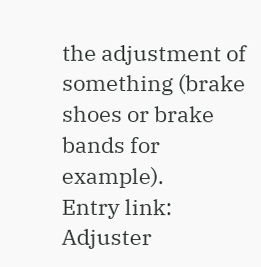the adjustment of something (brake shoes or brake bands for example).
Entry link: Adjuster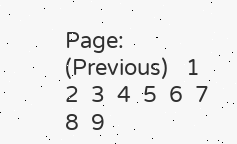Page: (Previous)   1  2  3  4  5  6  7  8  9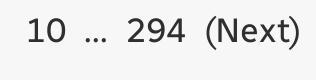10  ...  294  (Next)